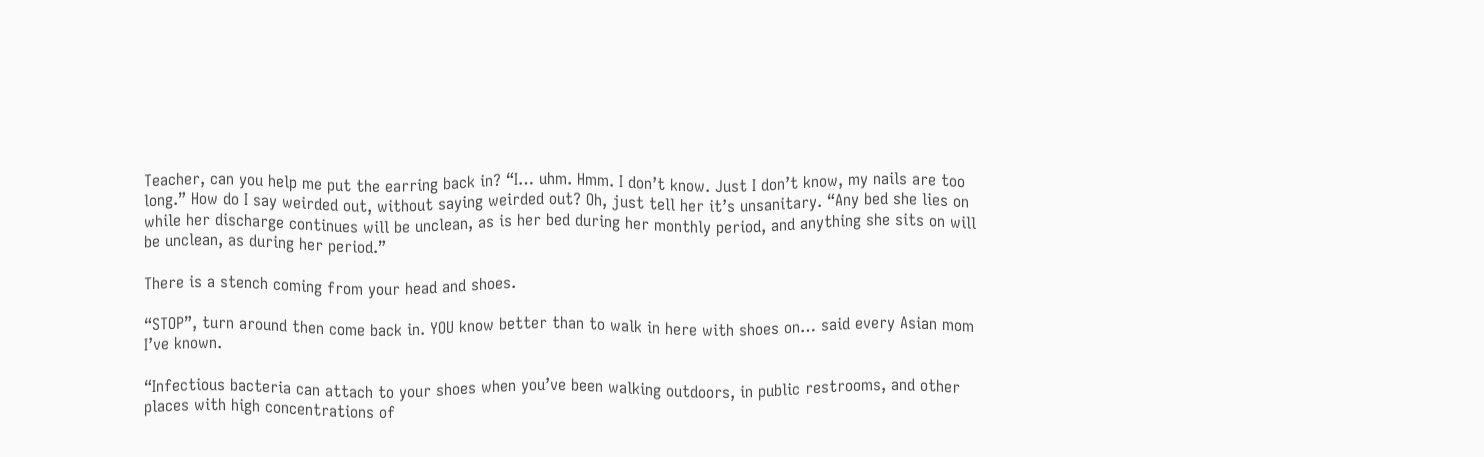Teacher, can you help me put the earring back in? “I… uhm. Hmm. I don’t know. Just I don’t know, my nails are too long.” How do I say weirded out, without saying weirded out? Oh, just tell her it’s unsanitary. “Any bed she lies on while her discharge continues will be unclean, as is her bed during her monthly period, and anything she sits on will be unclean, as during her period.”

There is a stench coming from your head and shoes.

“STOP”, turn around then come back in. YOU know better than to walk in here with shoes on… said every Asian mom I’ve known.

“Infectious bacteria can attach to your shoes when you’ve been walking outdoors, in public restrooms, and other places with high concentrations of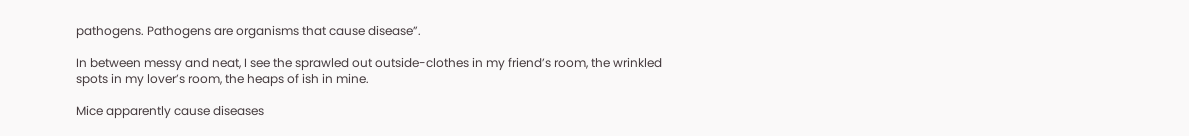pathogens. Pathogens are organisms that cause disease”.

In between messy and neat, I see the sprawled out outside-clothes in my friend’s room, the wrinkled spots in my lover’s room, the heaps of ish in mine.

Mice apparently cause diseases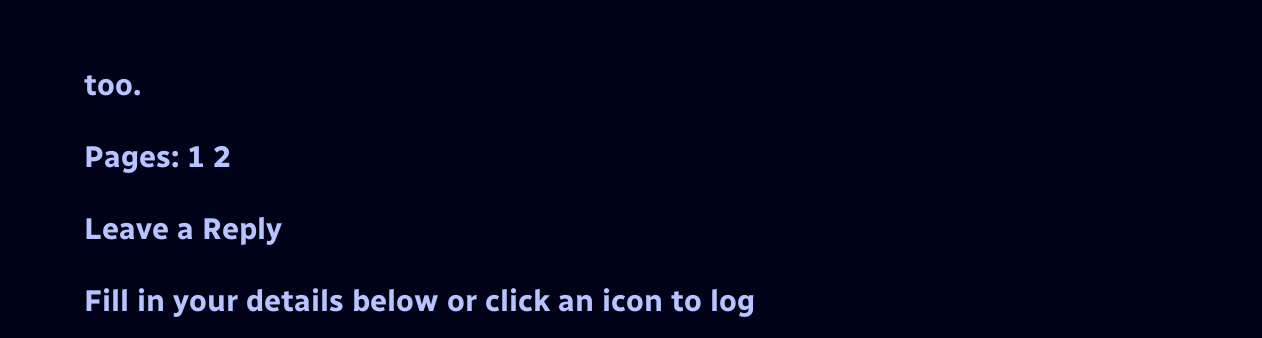too.

Pages: 1 2

Leave a Reply

Fill in your details below or click an icon to log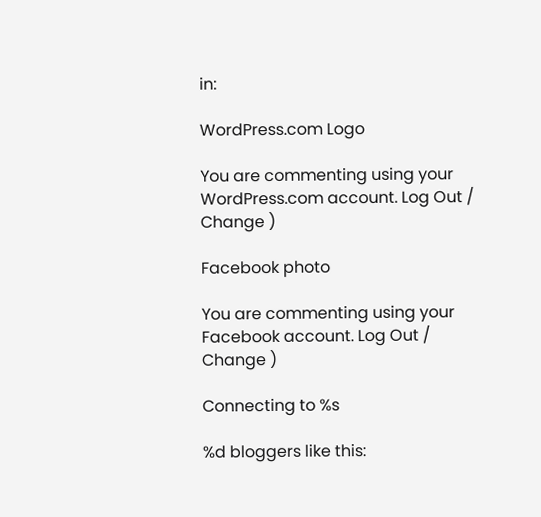in:

WordPress.com Logo

You are commenting using your WordPress.com account. Log Out /  Change )

Facebook photo

You are commenting using your Facebook account. Log Out /  Change )

Connecting to %s

%d bloggers like this: